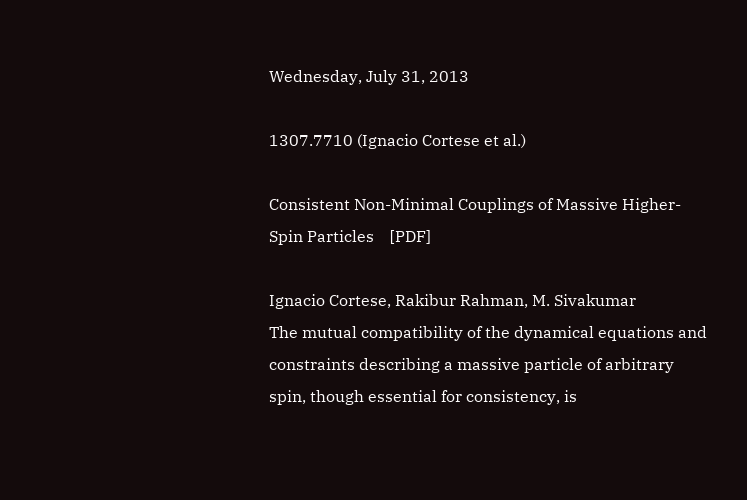Wednesday, July 31, 2013

1307.7710 (Ignacio Cortese et al.)

Consistent Non-Minimal Couplings of Massive Higher-Spin Particles    [PDF]

Ignacio Cortese, Rakibur Rahman, M. Sivakumar
The mutual compatibility of the dynamical equations and constraints describing a massive particle of arbitrary spin, though essential for consistency, is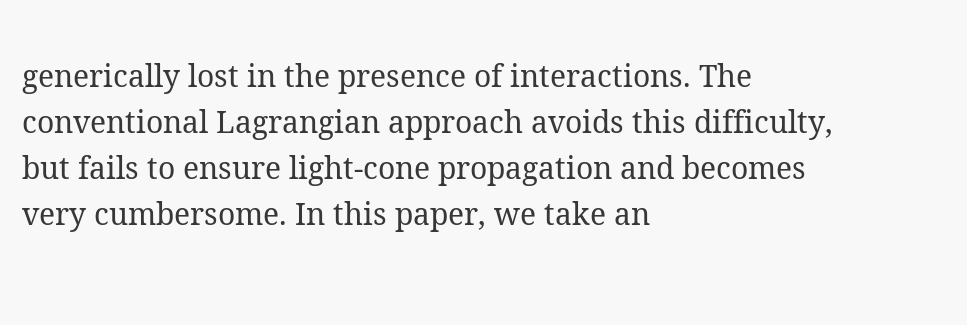generically lost in the presence of interactions. The conventional Lagrangian approach avoids this difficulty, but fails to ensure light-cone propagation and becomes very cumbersome. In this paper, we take an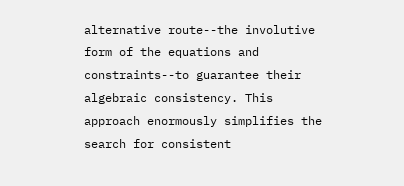alternative route--the involutive form of the equations and constraints--to guarantee their algebraic consistency. This approach enormously simplifies the search for consistent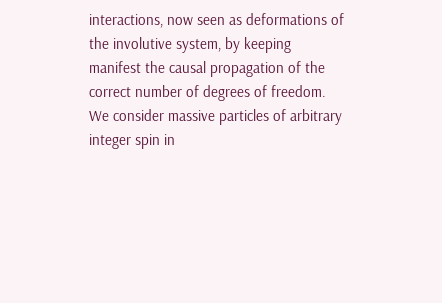interactions, now seen as deformations of the involutive system, by keeping manifest the causal propagation of the correct number of degrees of freedom. We consider massive particles of arbitrary integer spin in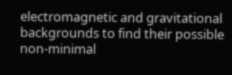electromagnetic and gravitational backgrounds to find their possible non-minimal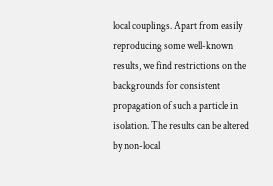local couplings. Apart from easily reproducing some well-known results, we find restrictions on the backgrounds for consistent propagation of such a particle in isolation. The results can be altered by non-local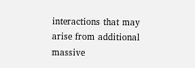interactions that may arise from additional massive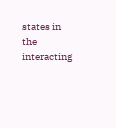states in the interacting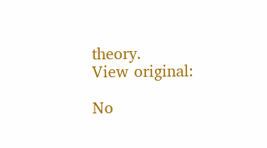theory.
View original:

No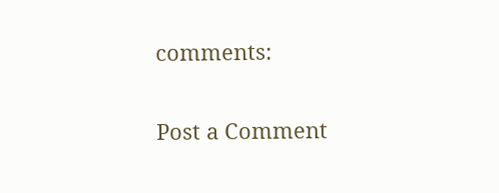comments:

Post a Comment